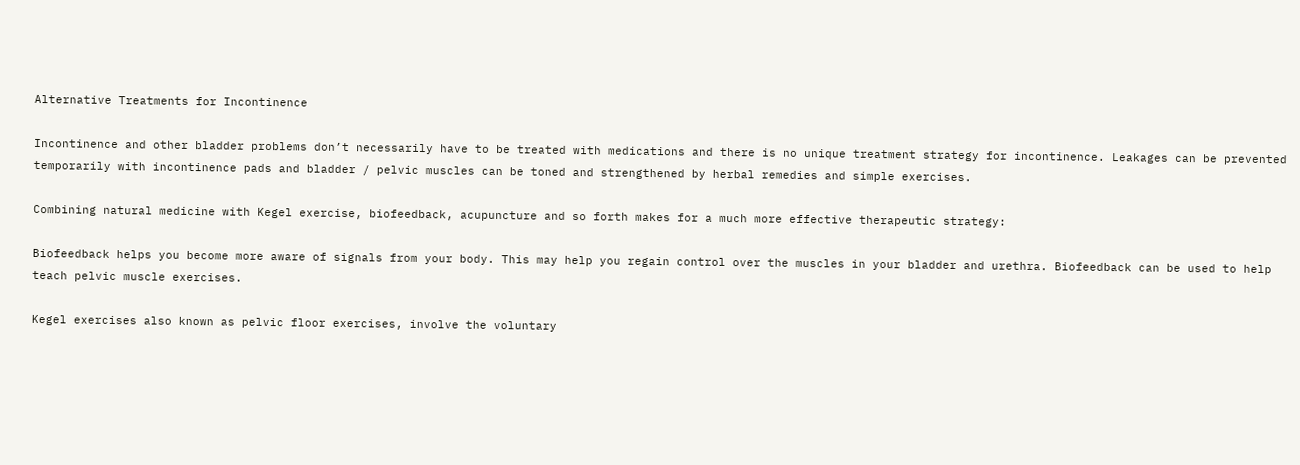Alternative Treatments for Incontinence

Incontinence and other bladder problems don’t necessarily have to be treated with medications and there is no unique treatment strategy for incontinence. Leakages can be prevented temporarily with incontinence pads and bladder / pelvic muscles can be toned and strengthened by herbal remedies and simple exercises.

Combining natural medicine with Kegel exercise, biofeedback, acupuncture and so forth makes for a much more effective therapeutic strategy:

Biofeedback helps you become more aware of signals from your body. This may help you regain control over the muscles in your bladder and urethra. Biofeedback can be used to help teach pelvic muscle exercises.

Kegel exercises also known as pelvic floor exercises, involve the voluntary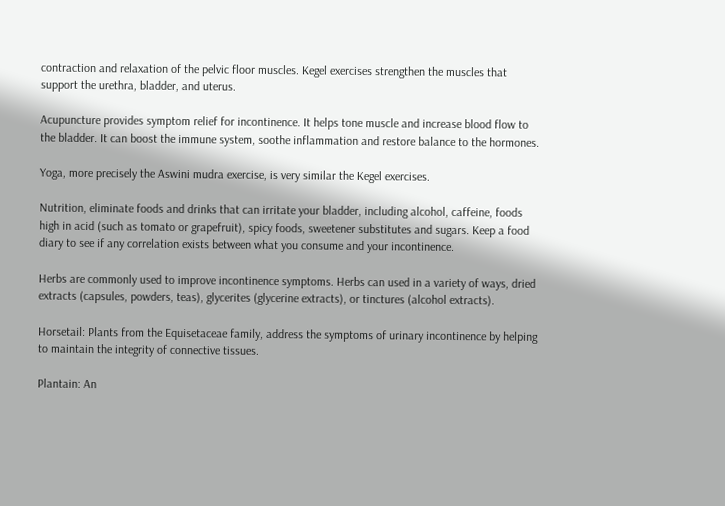contraction and relaxation of the pelvic floor muscles. Kegel exercises strengthen the muscles that support the urethra, bladder, and uterus.

Acupuncture provides symptom relief for incontinence. It helps tone muscle and increase blood flow to the bladder. It can boost the immune system, soothe inflammation and restore balance to the hormones.

Yoga, more precisely the Aswini mudra exercise, is very similar the Kegel exercises.

Nutrition, eliminate foods and drinks that can irritate your bladder, including alcohol, caffeine, foods high in acid (such as tomato or grapefruit), spicy foods, sweetener substitutes and sugars. Keep a food diary to see if any correlation exists between what you consume and your incontinence.

Herbs are commonly used to improve incontinence symptoms. Herbs can used in a variety of ways, dried extracts (capsules, powders, teas), glycerites (glycerine extracts), or tinctures (alcohol extracts).

Horsetail: Plants from the Equisetaceae family, address the symptoms of urinary incontinence by helping to maintain the integrity of connective tissues.

Plantain: An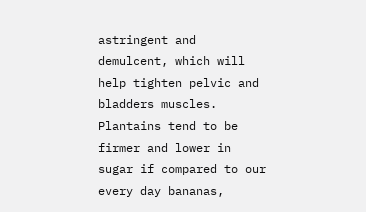astringent and demulcent, which will help tighten pelvic and bladders muscles. Plantains tend to be firmer and lower in sugar if compared to our every day bananas,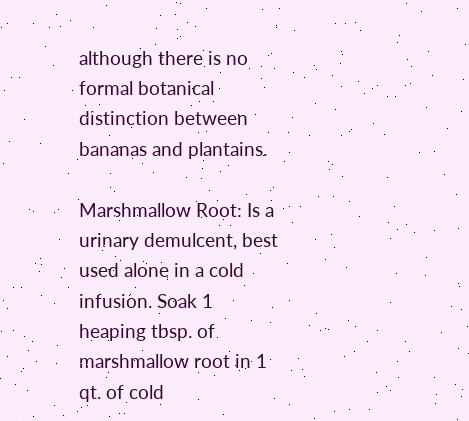although there is no formal botanical distinction between bananas and plantains.

Marshmallow Root: Is a urinary demulcent, best used alone in a cold infusion. Soak 1 heaping tbsp. of marshmallow root in 1 qt. of cold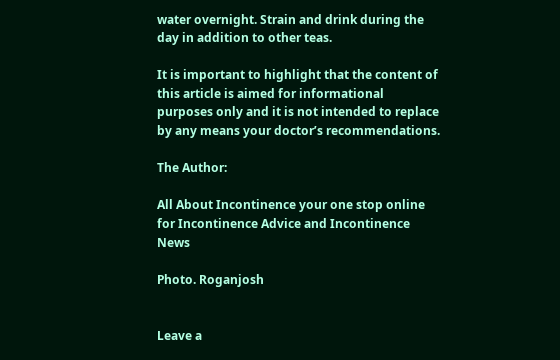water overnight. Strain and drink during the day in addition to other teas.

It is important to highlight that the content of this article is aimed for informational purposes only and it is not intended to replace by any means your doctor’s recommendations.

The Author:

All About Incontinence your one stop online for Incontinence Advice and Incontinence News

Photo. Roganjosh


Leave a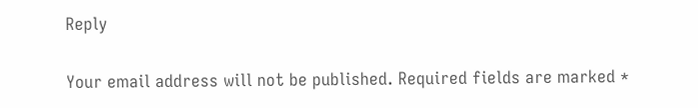Reply

Your email address will not be published. Required fields are marked *